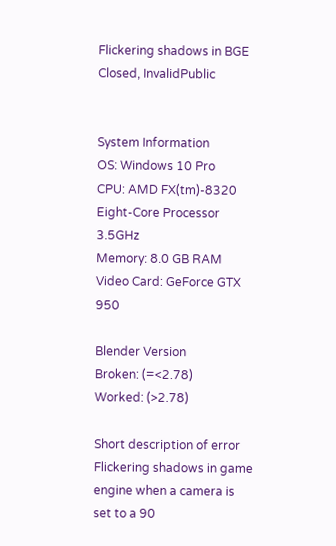Flickering shadows in BGE
Closed, InvalidPublic


System Information
OS: Windows 10 Pro
CPU: AMD FX(tm)-8320 Eight-Core Processor 3.5GHz
Memory: 8.0 GB RAM
Video Card: GeForce GTX 950

Blender Version
Broken: (=<2.78)
Worked: (>2.78)

Short description of error
Flickering shadows in game engine when a camera is set to a 90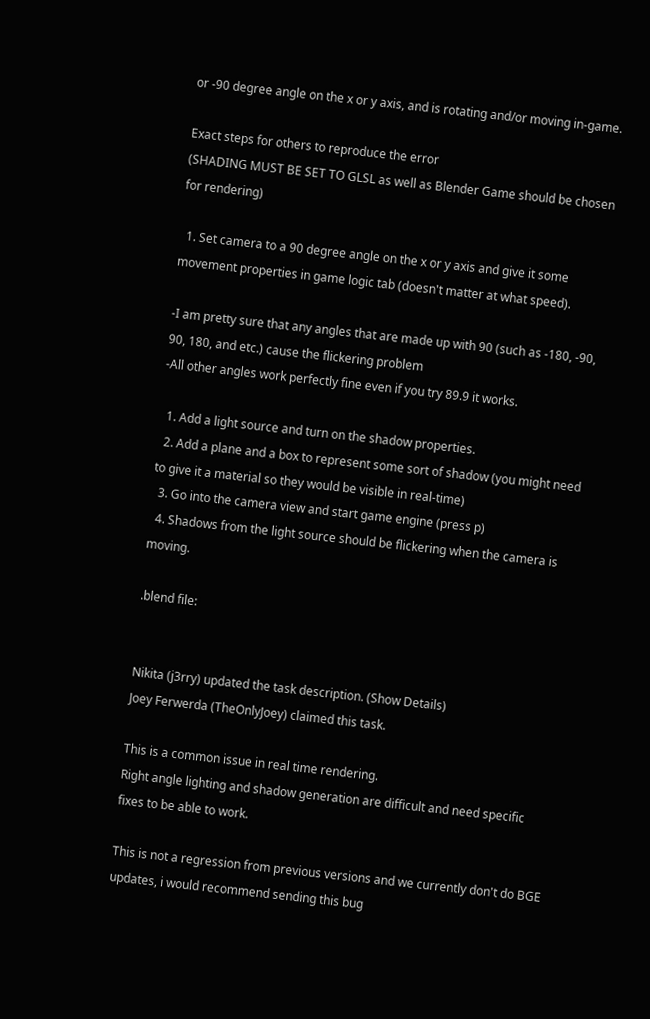or -90 degree angle on the x or y axis, and is rotating and/or moving in-game.

Exact steps for others to reproduce the error
(SHADING MUST BE SET TO GLSL as well as Blender Game should be chosen for rendering)

  1. Set camera to a 90 degree angle on the x or y axis and give it some movement properties in game logic tab (doesn't matter at what speed).

-I am pretty sure that any angles that are made up with 90 (such as -180, -90, 90, 180, and etc.) cause the flickering problem
-All other angles work perfectly fine even if you try 89.9 it works.

  1. Add a light source and turn on the shadow properties.
  2. Add a plane and a box to represent some sort of shadow (you might need to give it a material so they would be visible in real-time)
  3. Go into the camera view and start game engine (press p)
  4. Shadows from the light source should be flickering when the camera is moving.

.blend file:


Nikita (j3rry) updated the task description. (Show Details)
Joey Ferwerda (TheOnlyJoey) claimed this task.

This is a common issue in real time rendering.
Right angle lighting and shadow generation are difficult and need specific fixes to be able to work.

This is not a regression from previous versions and we currently don't do BGE updates, i would recommend sending this bug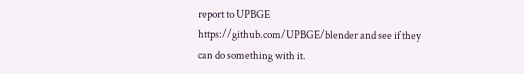report to UPBGE https://github.com/UPBGE/blender and see if they can do something with it.